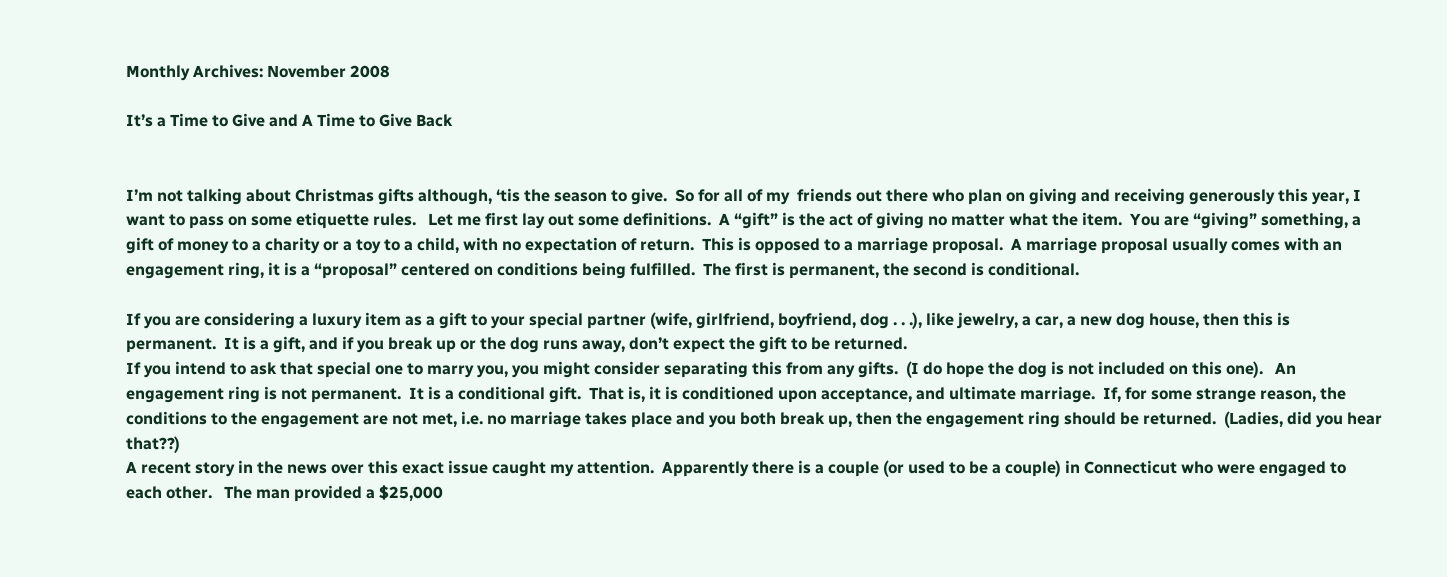Monthly Archives: November 2008

It’s a Time to Give and A Time to Give Back


I’m not talking about Christmas gifts although, ‘tis the season to give.  So for all of my  friends out there who plan on giving and receiving generously this year, I want to pass on some etiquette rules.   Let me first lay out some definitions.  A “gift” is the act of giving no matter what the item.  You are “giving” something, a gift of money to a charity or a toy to a child, with no expectation of return.  This is opposed to a marriage proposal.  A marriage proposal usually comes with an engagement ring, it is a “proposal” centered on conditions being fulfilled.  The first is permanent, the second is conditional.

If you are considering a luxury item as a gift to your special partner (wife, girlfriend, boyfriend, dog . . .), like jewelry, a car, a new dog house, then this is permanent.  It is a gift, and if you break up or the dog runs away, don’t expect the gift to be returned.
If you intend to ask that special one to marry you, you might consider separating this from any gifts.  (I do hope the dog is not included on this one).   An engagement ring is not permanent.  It is a conditional gift.  That is, it is conditioned upon acceptance, and ultimate marriage.  If, for some strange reason, the conditions to the engagement are not met, i.e. no marriage takes place and you both break up, then the engagement ring should be returned.  (Ladies, did you hear that??)
A recent story in the news over this exact issue caught my attention.  Apparently there is a couple (or used to be a couple) in Connecticut who were engaged to each other.   The man provided a $25,000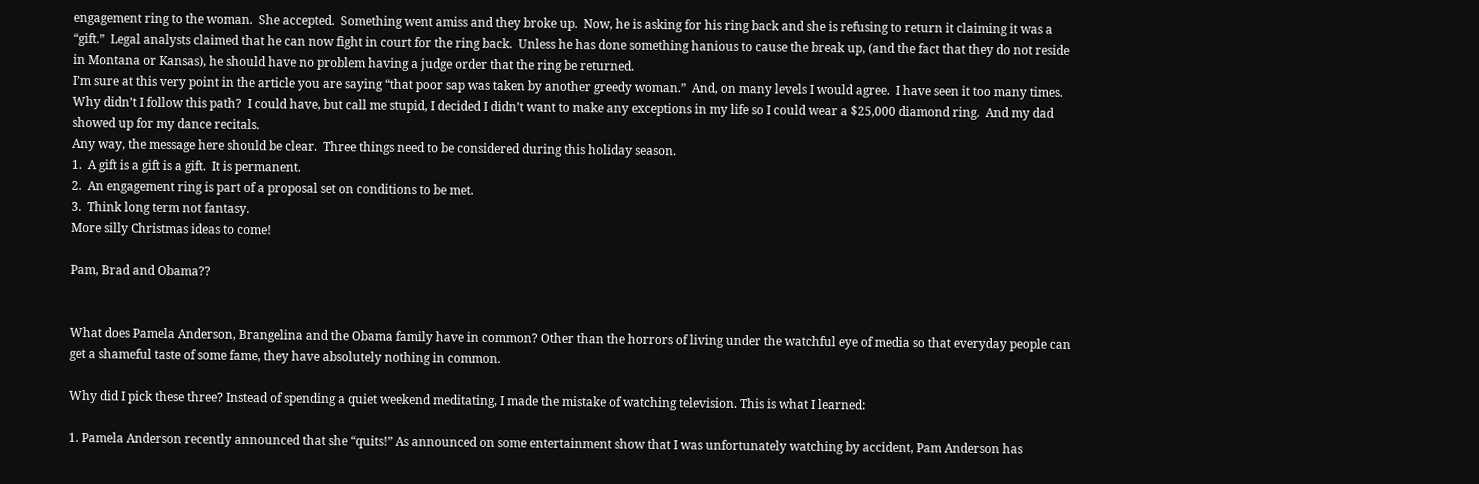engagement ring to the woman.  She accepted.  Something went amiss and they broke up.  Now, he is asking for his ring back and she is refusing to return it claiming it was a “gift.”  Legal analysts claimed that he can now fight in court for the ring back.  Unless he has done something hanious to cause the break up, (and the fact that they do not reside in Montana or Kansas), he should have no problem having a judge order that the ring be returned.
I’m sure at this very point in the article you are saying “that poor sap was taken by another greedy woman.”  And, on many levels I would agree.  I have seen it too many times.   Why didn’t I follow this path?  I could have, but call me stupid, I decided I didn’t want to make any exceptions in my life so I could wear a $25,000 diamond ring.  And my dad showed up for my dance recitals.
Any way, the message here should be clear.  Three things need to be considered during this holiday season.
1.  A gift is a gift is a gift.  It is permanent.
2.  An engagement ring is part of a proposal set on conditions to be met.
3.  Think long term not fantasy.
More silly Christmas ideas to come!

Pam, Brad and Obama??


What does Pamela Anderson, Brangelina and the Obama family have in common? Other than the horrors of living under the watchful eye of media so that everyday people can get a shameful taste of some fame, they have absolutely nothing in common.

Why did I pick these three? Instead of spending a quiet weekend meditating, I made the mistake of watching television. This is what I learned:

1. Pamela Anderson recently announced that she “quits!” As announced on some entertainment show that I was unfortunately watching by accident, Pam Anderson has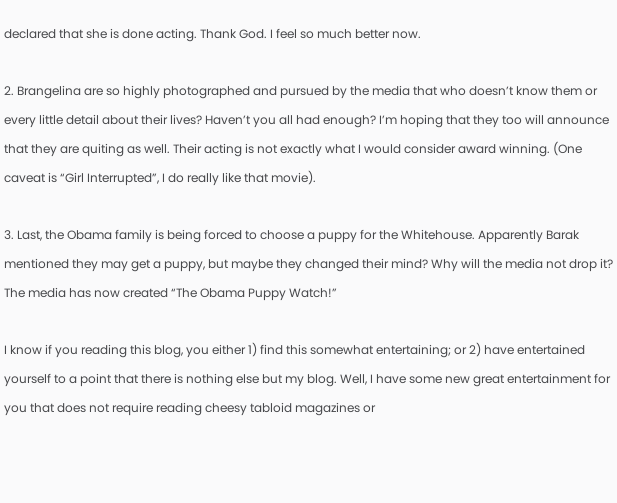declared that she is done acting. Thank God. I feel so much better now.

2. Brangelina are so highly photographed and pursued by the media that who doesn’t know them or every little detail about their lives? Haven’t you all had enough? I’m hoping that they too will announce that they are quiting as well. Their acting is not exactly what I would consider award winning. (One caveat is “Girl Interrupted”, I do really like that movie).

3. Last, the Obama family is being forced to choose a puppy for the Whitehouse. Apparently Barak mentioned they may get a puppy, but maybe they changed their mind? Why will the media not drop it? The media has now created “The Obama Puppy Watch!”

I know if you reading this blog, you either 1) find this somewhat entertaining; or 2) have entertained yourself to a point that there is nothing else but my blog. Well, I have some new great entertainment for you that does not require reading cheesy tabloid magazines or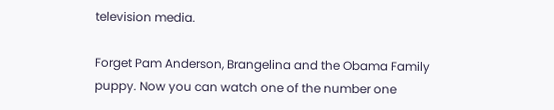television media.

Forget Pam Anderson, Brangelina and the Obama Family puppy. Now you can watch one of the number one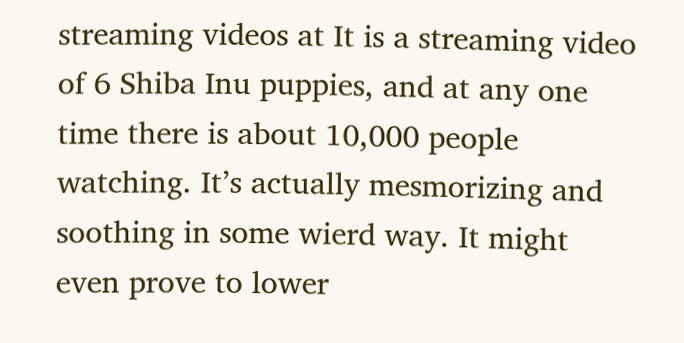streaming videos at It is a streaming video of 6 Shiba Inu puppies, and at any one time there is about 10,000 people watching. It’s actually mesmorizing and soothing in some wierd way. It might even prove to lower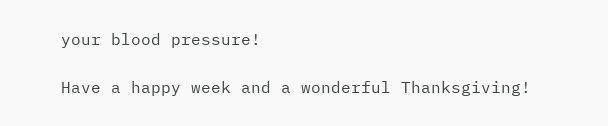your blood pressure!

Have a happy week and a wonderful Thanksgiving!